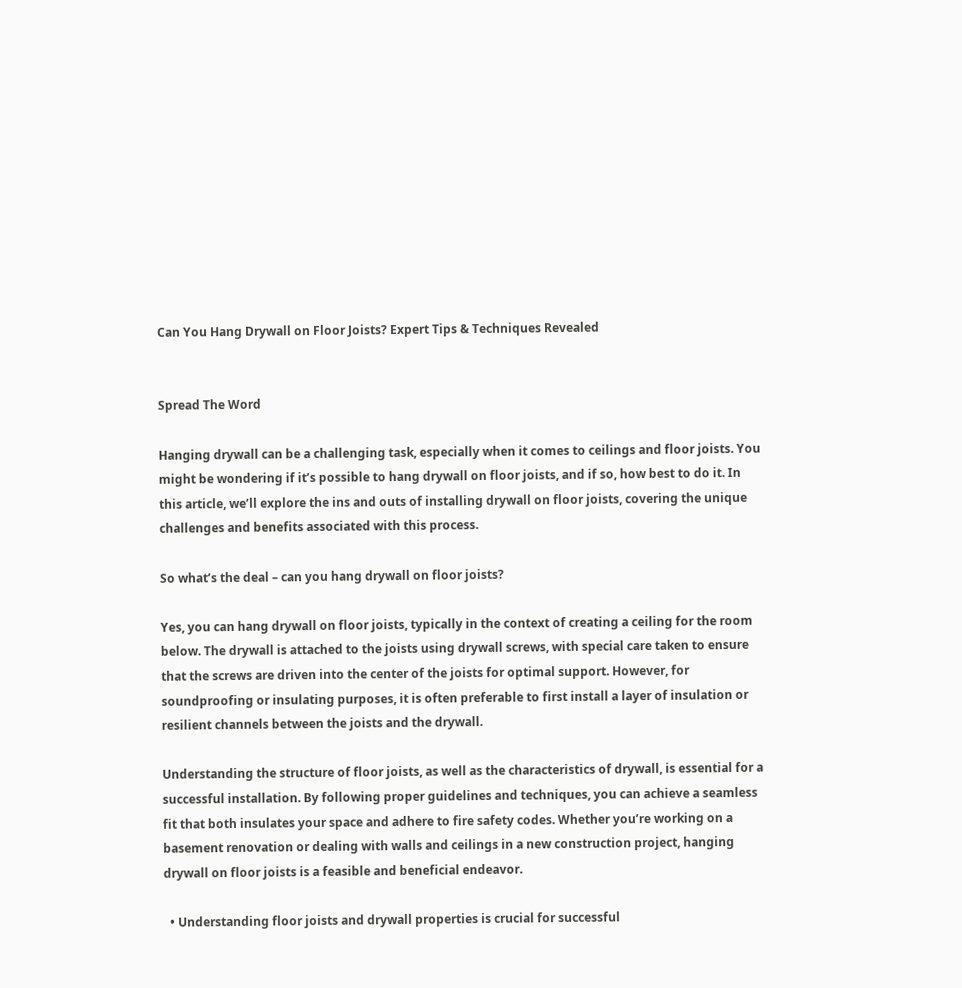Can You Hang Drywall on Floor Joists? Expert Tips & Techniques Revealed


Spread The Word

Hanging drywall can be a challenging task, especially when it comes to ceilings and floor joists. You might be wondering if it’s possible to hang drywall on floor joists, and if so, how best to do it. In this article, we’ll explore the ins and outs of installing drywall on floor joists, covering the unique challenges and benefits associated with this process.

So what’s the deal – can you hang drywall on floor joists?

Yes, you can hang drywall on floor joists, typically in the context of creating a ceiling for the room below. The drywall is attached to the joists using drywall screws, with special care taken to ensure that the screws are driven into the center of the joists for optimal support. However, for soundproofing or insulating purposes, it is often preferable to first install a layer of insulation or resilient channels between the joists and the drywall.

Understanding the structure of floor joists, as well as the characteristics of drywall, is essential for a successful installation. By following proper guidelines and techniques, you can achieve a seamless fit that both insulates your space and adhere to fire safety codes. Whether you’re working on a basement renovation or dealing with walls and ceilings in a new construction project, hanging drywall on floor joists is a feasible and beneficial endeavor.

  • Understanding floor joists and drywall properties is crucial for successful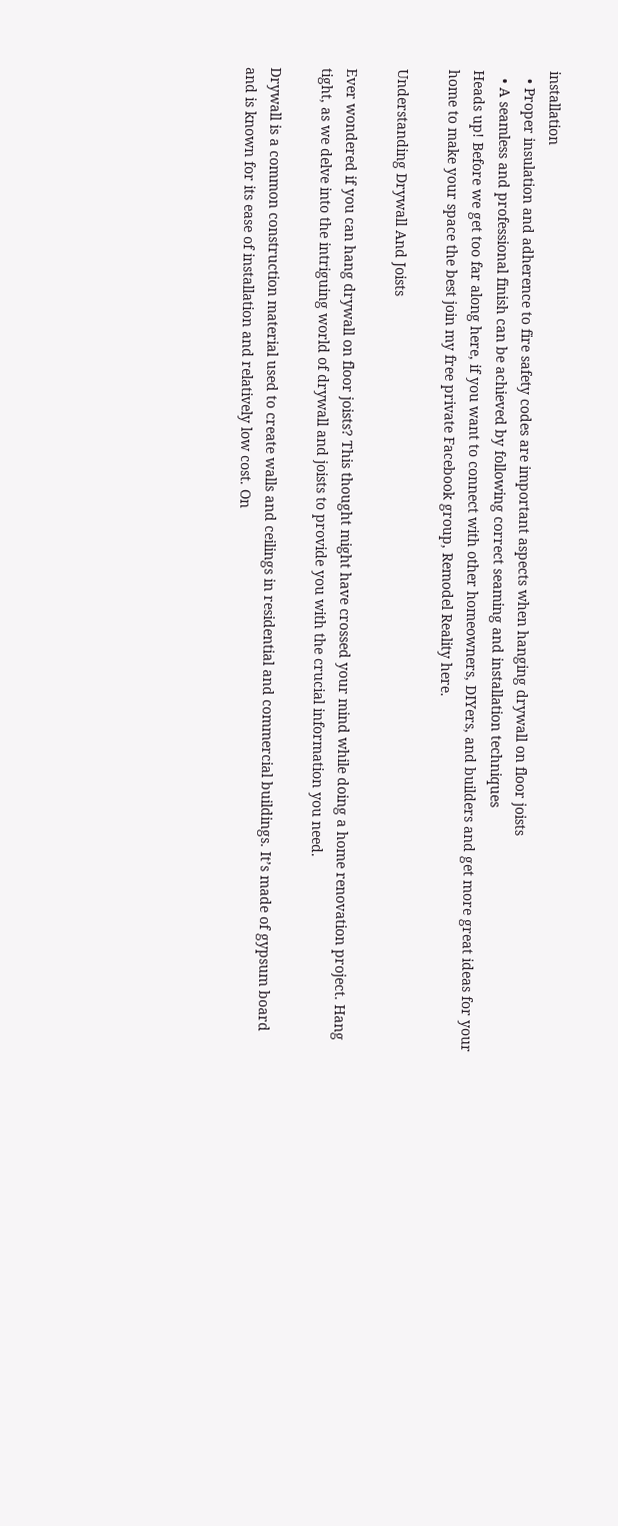installation
  • Proper insulation and adherence to fire safety codes are important aspects when hanging drywall on floor joists
  • A seamless and professional finish can be achieved by following correct seaming and installation techniques
Heads up! Before we get too far along here, if you want to connect with other homeowners, DIYers, and builders and get more great ideas for your home to make your space the best join my free private Facebook group, Remodel Reality here.

Understanding Drywall And Joists

Ever wondered if you can hang drywall on floor joists? This thought might have crossed your mind while doing a home renovation project. Hang tight, as we delve into the intriguing world of drywall and joists to provide you with the crucial information you need.

Drywall is a common construction material used to create walls and ceilings in residential and commercial buildings. It’s made of gypsum board and is known for its ease of installation and relatively low cost. On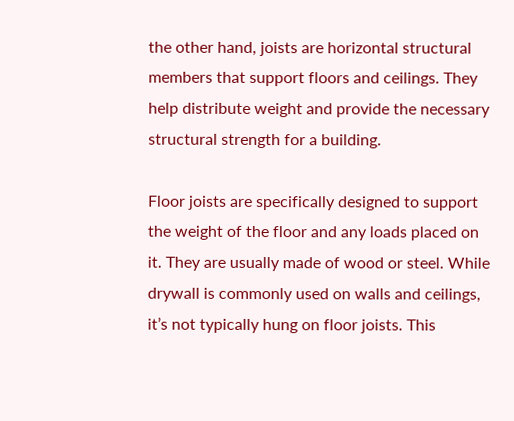the other hand, joists are horizontal structural members that support floors and ceilings. They help distribute weight and provide the necessary structural strength for a building.

Floor joists are specifically designed to support the weight of the floor and any loads placed on it. They are usually made of wood or steel. While drywall is commonly used on walls and ceilings, it’s not typically hung on floor joists. This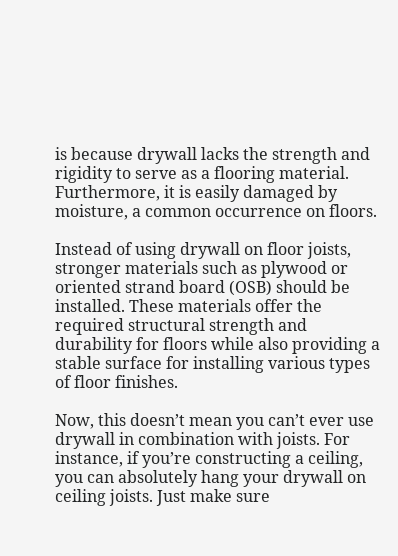is because drywall lacks the strength and rigidity to serve as a flooring material. Furthermore, it is easily damaged by moisture, a common occurrence on floors.

Instead of using drywall on floor joists, stronger materials such as plywood or oriented strand board (OSB) should be installed. These materials offer the required structural strength and durability for floors while also providing a stable surface for installing various types of floor finishes.

Now, this doesn’t mean you can’t ever use drywall in combination with joists. For instance, if you’re constructing a ceiling, you can absolutely hang your drywall on ceiling joists. Just make sure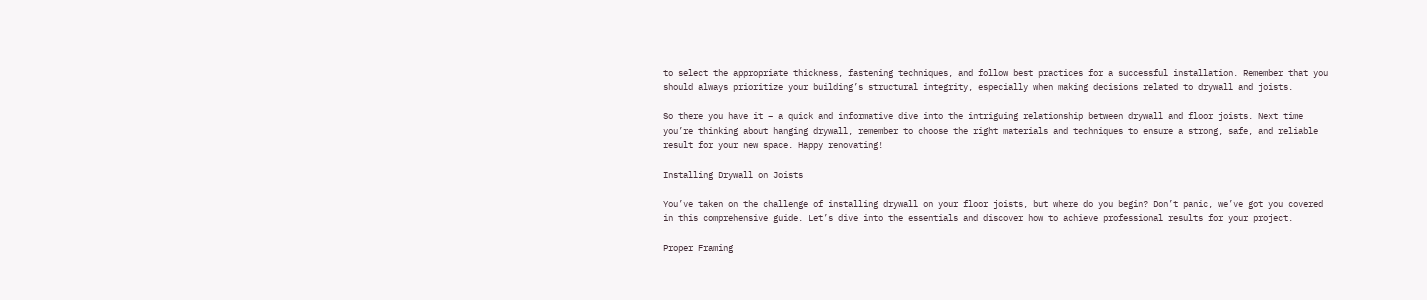to select the appropriate thickness, fastening techniques, and follow best practices for a successful installation. Remember that you should always prioritize your building’s structural integrity, especially when making decisions related to drywall and joists.

So there you have it – a quick and informative dive into the intriguing relationship between drywall and floor joists. Next time you’re thinking about hanging drywall, remember to choose the right materials and techniques to ensure a strong, safe, and reliable result for your new space. Happy renovating!

Installing Drywall on Joists

You’ve taken on the challenge of installing drywall on your floor joists, but where do you begin? Don’t panic, we’ve got you covered in this comprehensive guide. Let’s dive into the essentials and discover how to achieve professional results for your project.

Proper Framing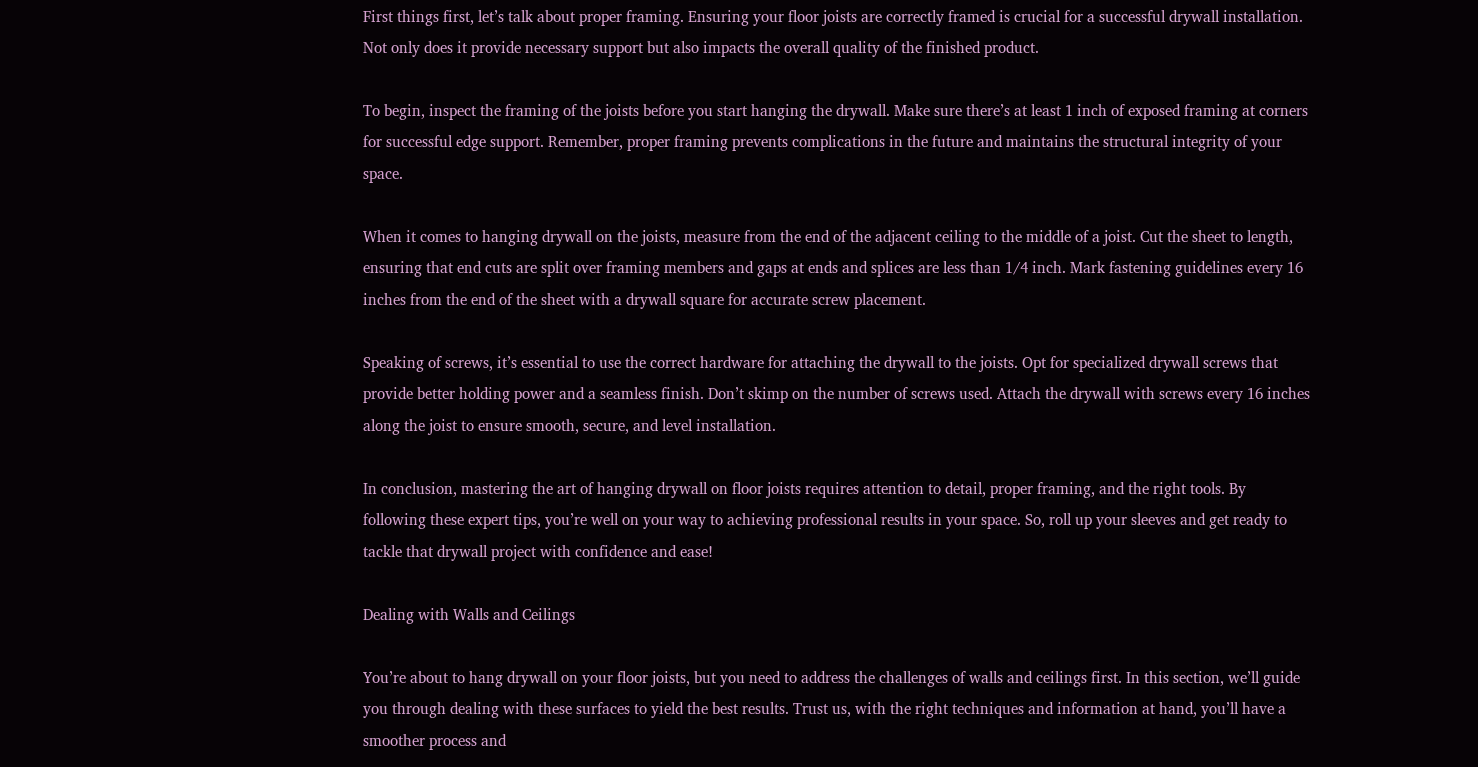First things first, let’s talk about proper framing. Ensuring your floor joists are correctly framed is crucial for a successful drywall installation. Not only does it provide necessary support but also impacts the overall quality of the finished product.

To begin, inspect the framing of the joists before you start hanging the drywall. Make sure there’s at least 1 inch of exposed framing at corners for successful edge support. Remember, proper framing prevents complications in the future and maintains the structural integrity of your space.

When it comes to hanging drywall on the joists, measure from the end of the adjacent ceiling to the middle of a joist. Cut the sheet to length, ensuring that end cuts are split over framing members and gaps at ends and splices are less than 1/4 inch. Mark fastening guidelines every 16 inches from the end of the sheet with a drywall square for accurate screw placement.

Speaking of screws, it’s essential to use the correct hardware for attaching the drywall to the joists. Opt for specialized drywall screws that provide better holding power and a seamless finish. Don’t skimp on the number of screws used. Attach the drywall with screws every 16 inches along the joist to ensure smooth, secure, and level installation.

In conclusion, mastering the art of hanging drywall on floor joists requires attention to detail, proper framing, and the right tools. By following these expert tips, you’re well on your way to achieving professional results in your space. So, roll up your sleeves and get ready to tackle that drywall project with confidence and ease!

Dealing with Walls and Ceilings

You’re about to hang drywall on your floor joists, but you need to address the challenges of walls and ceilings first. In this section, we’ll guide you through dealing with these surfaces to yield the best results. Trust us, with the right techniques and information at hand, you’ll have a smoother process and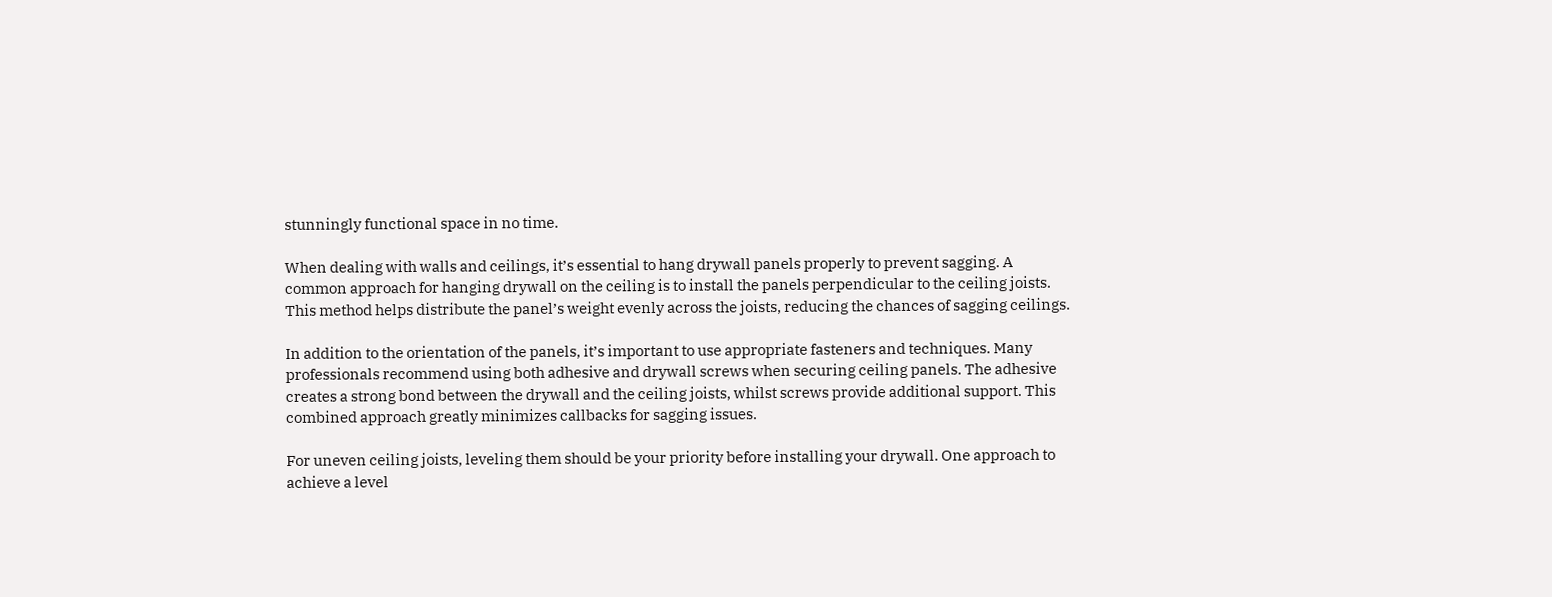stunningly functional space in no time.

When dealing with walls and ceilings, it’s essential to hang drywall panels properly to prevent sagging. A common approach for hanging drywall on the ceiling is to install the panels perpendicular to the ceiling joists. This method helps distribute the panel’s weight evenly across the joists, reducing the chances of sagging ceilings.

In addition to the orientation of the panels, it’s important to use appropriate fasteners and techniques. Many professionals recommend using both adhesive and drywall screws when securing ceiling panels. The adhesive creates a strong bond between the drywall and the ceiling joists, whilst screws provide additional support. This combined approach greatly minimizes callbacks for sagging issues.

For uneven ceiling joists, leveling them should be your priority before installing your drywall. One approach to achieve a level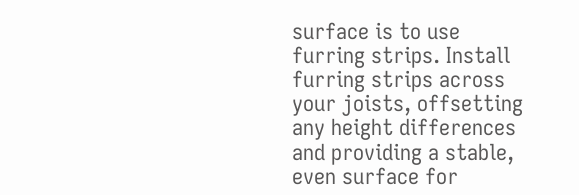surface is to use furring strips. Install furring strips across your joists, offsetting any height differences and providing a stable, even surface for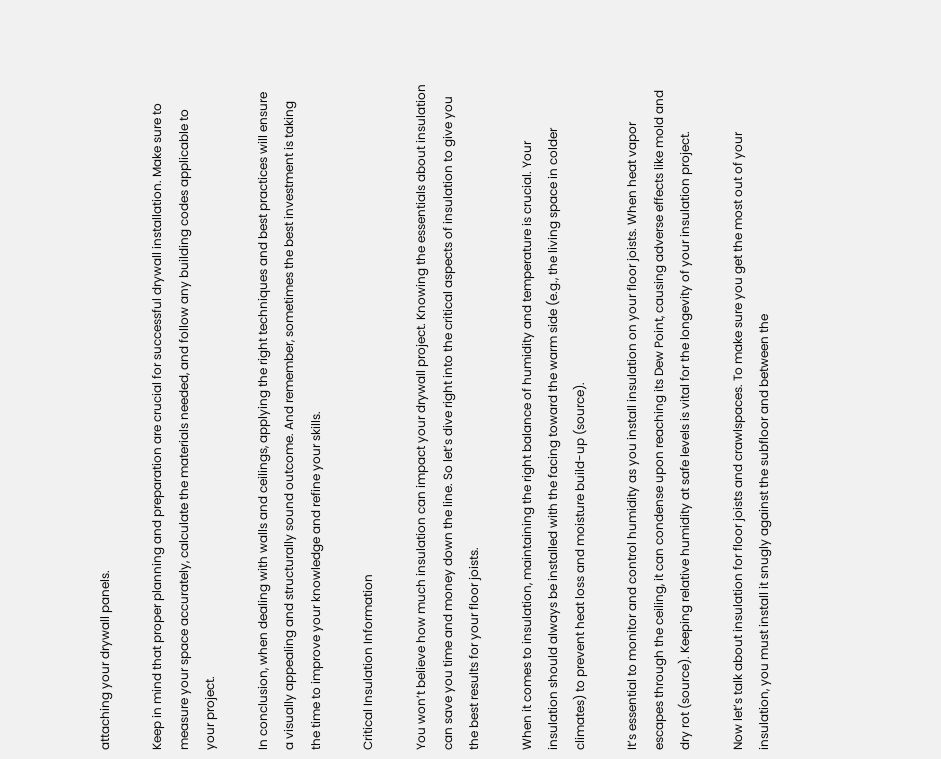attaching your drywall panels.

Keep in mind that proper planning and preparation are crucial for successful drywall installation. Make sure to measure your space accurately, calculate the materials needed, and follow any building codes applicable to your project.

In conclusion, when dealing with walls and ceilings, applying the right techniques and best practices will ensure a visually appealing and structurally sound outcome. And remember, sometimes the best investment is taking the time to improve your knowledge and refine your skills.

Critical Insulation Information

You won’t believe how much insulation can impact your drywall project. Knowing the essentials about insulation can save you time and money down the line. So let’s dive right into the critical aspects of insulation to give you the best results for your floor joists.

When it comes to insulation, maintaining the right balance of humidity and temperature is crucial. Your insulation should always be installed with the facing toward the warm side (e.g., the living space in colder climates) to prevent heat loss and moisture build-up (source).

It’s essential to monitor and control humidity as you install insulation on your floor joists. When heat vapor escapes through the ceiling, it can condense upon reaching its Dew Point, causing adverse effects like mold and dry rot (source). Keeping relative humidity at safe levels is vital for the longevity of your insulation project.

Now let’s talk about insulation for floor joists and crawlspaces. To make sure you get the most out of your insulation, you must install it snugly against the subfloor and between the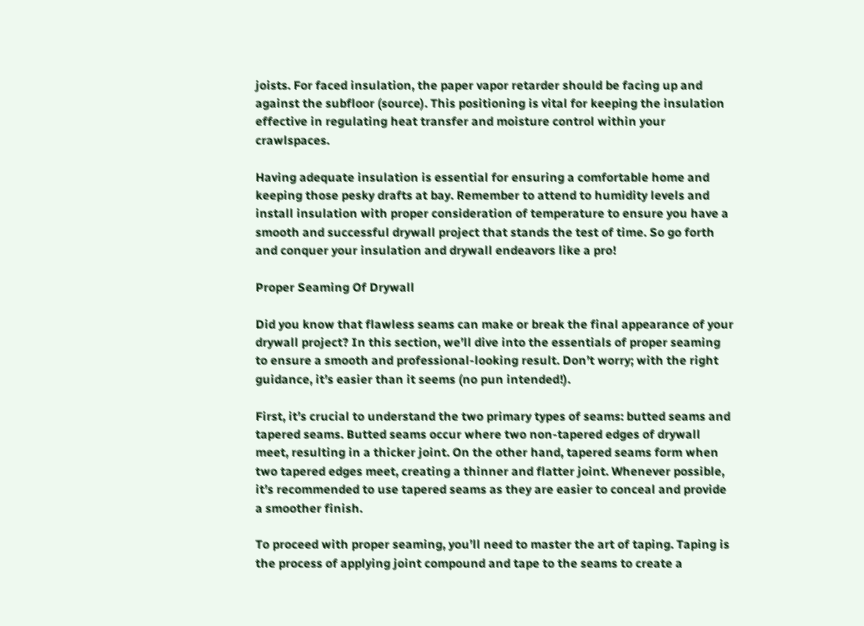joists. For faced insulation, the paper vapor retarder should be facing up and against the subfloor (source). This positioning is vital for keeping the insulation effective in regulating heat transfer and moisture control within your crawlspaces.

Having adequate insulation is essential for ensuring a comfortable home and keeping those pesky drafts at bay. Remember to attend to humidity levels and install insulation with proper consideration of temperature to ensure you have a smooth and successful drywall project that stands the test of time. So go forth and conquer your insulation and drywall endeavors like a pro!

Proper Seaming Of Drywall

Did you know that flawless seams can make or break the final appearance of your drywall project? In this section, we’ll dive into the essentials of proper seaming to ensure a smooth and professional-looking result. Don’t worry; with the right guidance, it’s easier than it seems (no pun intended!).

First, it’s crucial to understand the two primary types of seams: butted seams and tapered seams. Butted seams occur where two non-tapered edges of drywall meet, resulting in a thicker joint. On the other hand, tapered seams form when two tapered edges meet, creating a thinner and flatter joint. Whenever possible, it’s recommended to use tapered seams as they are easier to conceal and provide a smoother finish.

To proceed with proper seaming, you’ll need to master the art of taping. Taping is the process of applying joint compound and tape to the seams to create a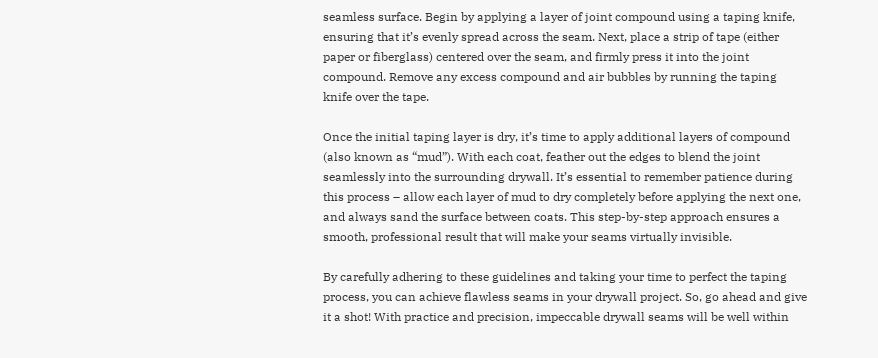seamless surface. Begin by applying a layer of joint compound using a taping knife, ensuring that it’s evenly spread across the seam. Next, place a strip of tape (either paper or fiberglass) centered over the seam, and firmly press it into the joint compound. Remove any excess compound and air bubbles by running the taping knife over the tape.

Once the initial taping layer is dry, it’s time to apply additional layers of compound (also known as “mud”). With each coat, feather out the edges to blend the joint seamlessly into the surrounding drywall. It’s essential to remember patience during this process – allow each layer of mud to dry completely before applying the next one, and always sand the surface between coats. This step-by-step approach ensures a smooth, professional result that will make your seams virtually invisible.

By carefully adhering to these guidelines and taking your time to perfect the taping process, you can achieve flawless seams in your drywall project. So, go ahead and give it a shot! With practice and precision, impeccable drywall seams will be well within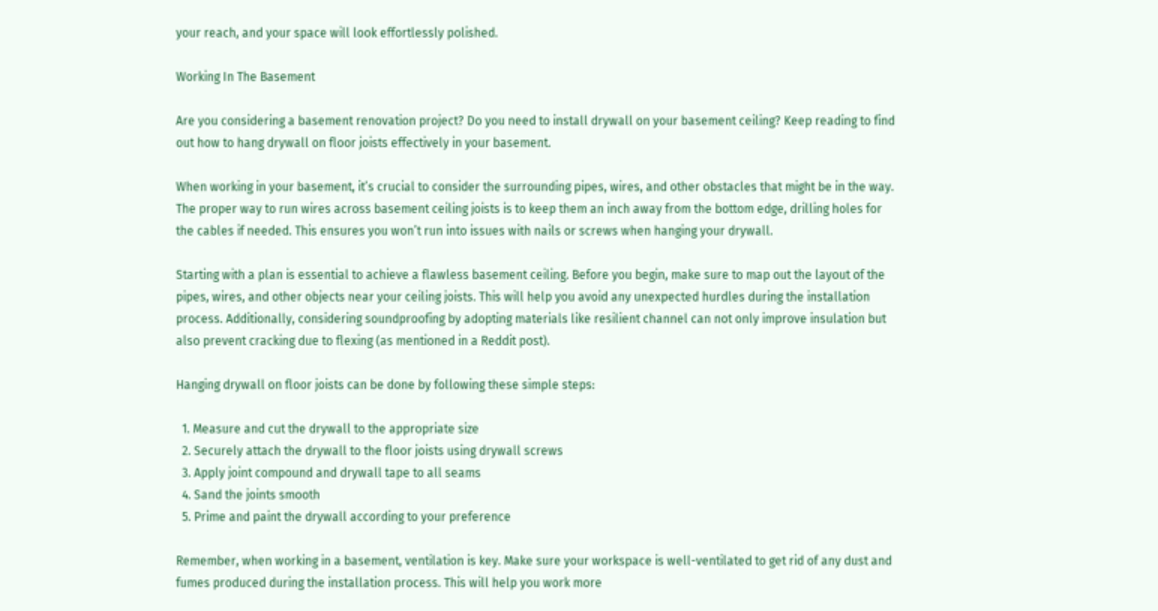your reach, and your space will look effortlessly polished.

Working In The Basement

Are you considering a basement renovation project? Do you need to install drywall on your basement ceiling? Keep reading to find out how to hang drywall on floor joists effectively in your basement.

When working in your basement, it’s crucial to consider the surrounding pipes, wires, and other obstacles that might be in the way. The proper way to run wires across basement ceiling joists is to keep them an inch away from the bottom edge, drilling holes for the cables if needed. This ensures you won’t run into issues with nails or screws when hanging your drywall.

Starting with a plan is essential to achieve a flawless basement ceiling. Before you begin, make sure to map out the layout of the pipes, wires, and other objects near your ceiling joists. This will help you avoid any unexpected hurdles during the installation process. Additionally, considering soundproofing by adopting materials like resilient channel can not only improve insulation but also prevent cracking due to flexing (as mentioned in a Reddit post).

Hanging drywall on floor joists can be done by following these simple steps:

  1. Measure and cut the drywall to the appropriate size
  2. Securely attach the drywall to the floor joists using drywall screws
  3. Apply joint compound and drywall tape to all seams
  4. Sand the joints smooth
  5. Prime and paint the drywall according to your preference

Remember, when working in a basement, ventilation is key. Make sure your workspace is well-ventilated to get rid of any dust and fumes produced during the installation process. This will help you work more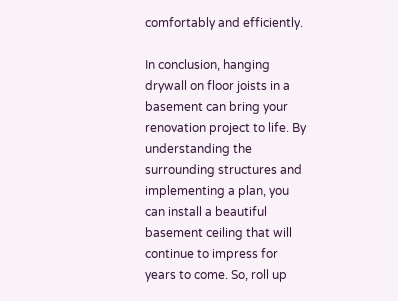comfortably and efficiently.

In conclusion, hanging drywall on floor joists in a basement can bring your renovation project to life. By understanding the surrounding structures and implementing a plan, you can install a beautiful basement ceiling that will continue to impress for years to come. So, roll up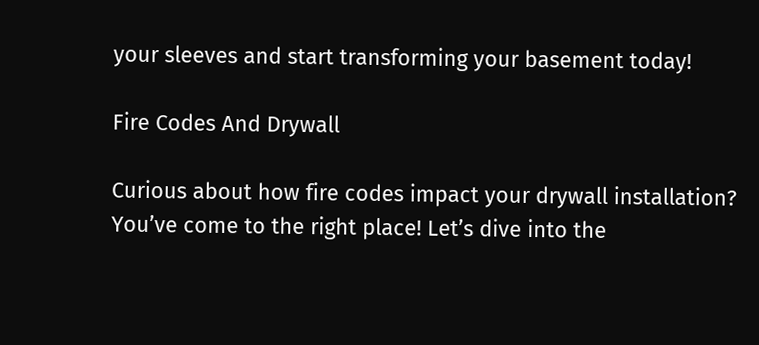your sleeves and start transforming your basement today!

Fire Codes And Drywall

Curious about how fire codes impact your drywall installation? You’ve come to the right place! Let’s dive into the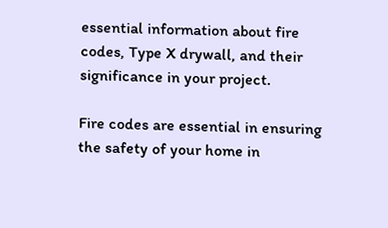essential information about fire codes, Type X drywall, and their significance in your project.

Fire codes are essential in ensuring the safety of your home in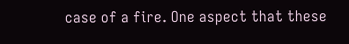case of a fire. One aspect that these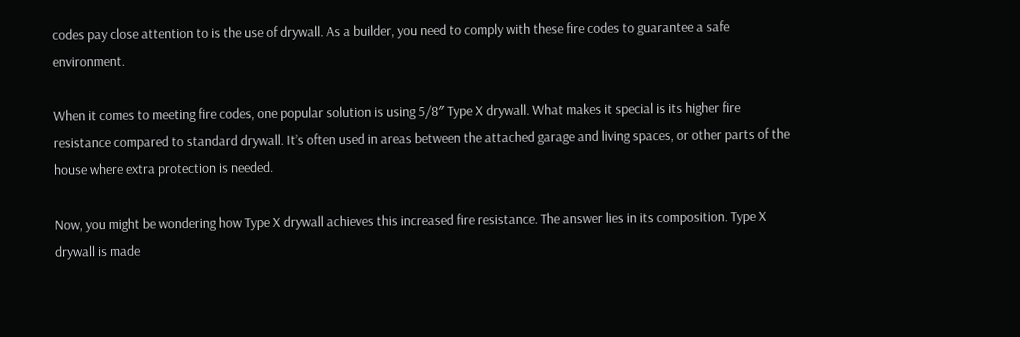codes pay close attention to is the use of drywall. As a builder, you need to comply with these fire codes to guarantee a safe environment.

When it comes to meeting fire codes, one popular solution is using 5/8″ Type X drywall. What makes it special is its higher fire resistance compared to standard drywall. It’s often used in areas between the attached garage and living spaces, or other parts of the house where extra protection is needed.

Now, you might be wondering how Type X drywall achieves this increased fire resistance. The answer lies in its composition. Type X drywall is made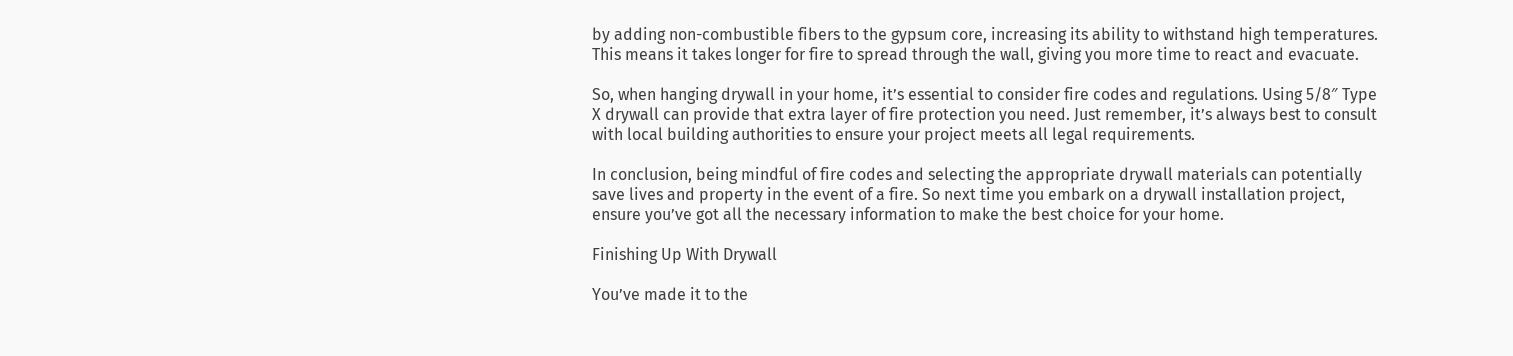by adding non-combustible fibers to the gypsum core, increasing its ability to withstand high temperatures. This means it takes longer for fire to spread through the wall, giving you more time to react and evacuate.

So, when hanging drywall in your home, it’s essential to consider fire codes and regulations. Using 5/8″ Type X drywall can provide that extra layer of fire protection you need. Just remember, it’s always best to consult with local building authorities to ensure your project meets all legal requirements.

In conclusion, being mindful of fire codes and selecting the appropriate drywall materials can potentially save lives and property in the event of a fire. So next time you embark on a drywall installation project, ensure you’ve got all the necessary information to make the best choice for your home.

Finishing Up With Drywall

You’ve made it to the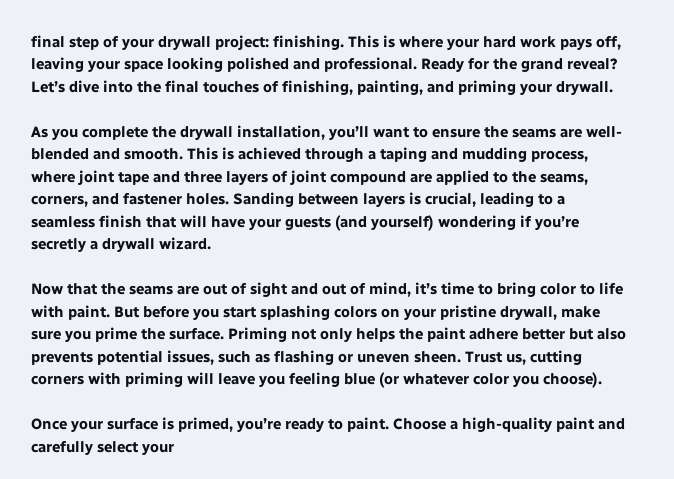final step of your drywall project: finishing. This is where your hard work pays off, leaving your space looking polished and professional. Ready for the grand reveal? Let’s dive into the final touches of finishing, painting, and priming your drywall.

As you complete the drywall installation, you’ll want to ensure the seams are well-blended and smooth. This is achieved through a taping and mudding process, where joint tape and three layers of joint compound are applied to the seams, corners, and fastener holes. Sanding between layers is crucial, leading to a seamless finish that will have your guests (and yourself) wondering if you’re secretly a drywall wizard.

Now that the seams are out of sight and out of mind, it’s time to bring color to life with paint. But before you start splashing colors on your pristine drywall, make sure you prime the surface. Priming not only helps the paint adhere better but also prevents potential issues, such as flashing or uneven sheen. Trust us, cutting corners with priming will leave you feeling blue (or whatever color you choose).

Once your surface is primed, you’re ready to paint. Choose a high-quality paint and carefully select your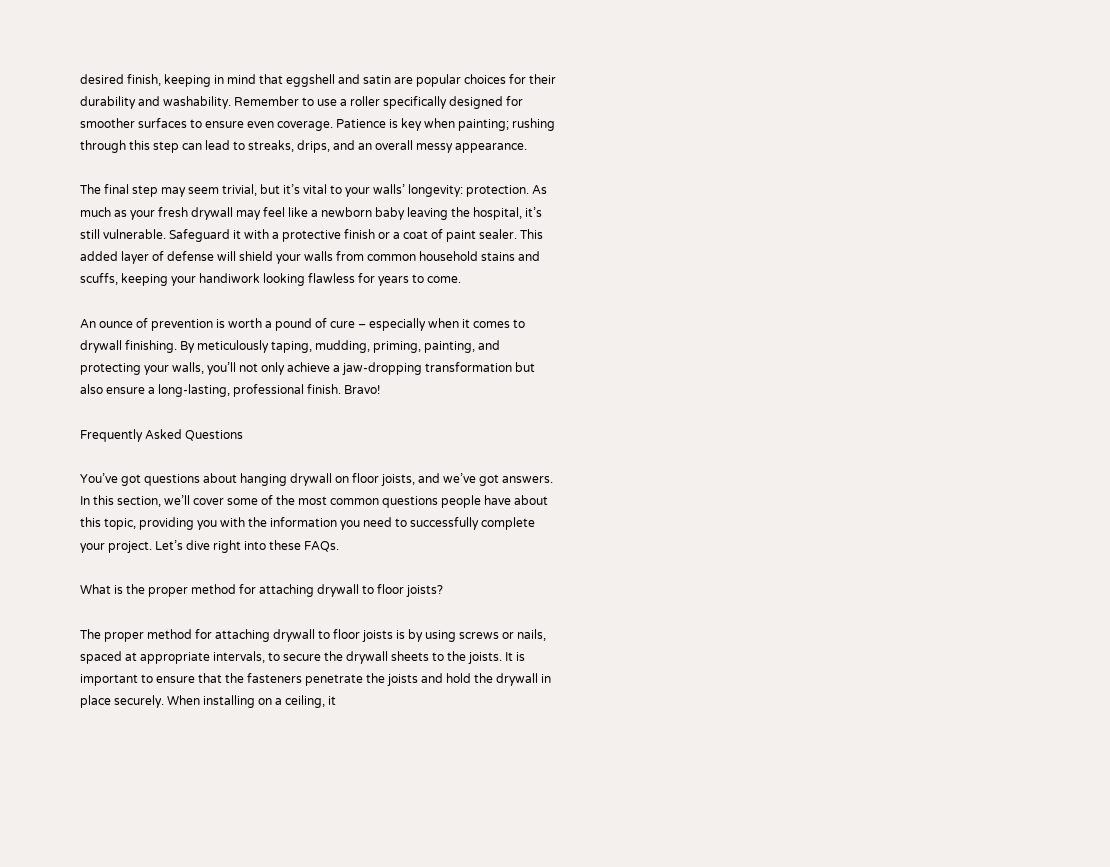desired finish, keeping in mind that eggshell and satin are popular choices for their durability and washability. Remember to use a roller specifically designed for smoother surfaces to ensure even coverage. Patience is key when painting; rushing through this step can lead to streaks, drips, and an overall messy appearance.

The final step may seem trivial, but it’s vital to your walls’ longevity: protection. As much as your fresh drywall may feel like a newborn baby leaving the hospital, it’s still vulnerable. Safeguard it with a protective finish or a coat of paint sealer. This added layer of defense will shield your walls from common household stains and scuffs, keeping your handiwork looking flawless for years to come.

An ounce of prevention is worth a pound of cure – especially when it comes to drywall finishing. By meticulously taping, mudding, priming, painting, and protecting your walls, you’ll not only achieve a jaw-dropping transformation but also ensure a long-lasting, professional finish. Bravo!

Frequently Asked Questions

You’ve got questions about hanging drywall on floor joists, and we’ve got answers. In this section, we’ll cover some of the most common questions people have about this topic, providing you with the information you need to successfully complete your project. Let’s dive right into these FAQs.

What is the proper method for attaching drywall to floor joists?

The proper method for attaching drywall to floor joists is by using screws or nails, spaced at appropriate intervals, to secure the drywall sheets to the joists. It is important to ensure that the fasteners penetrate the joists and hold the drywall in place securely. When installing on a ceiling, it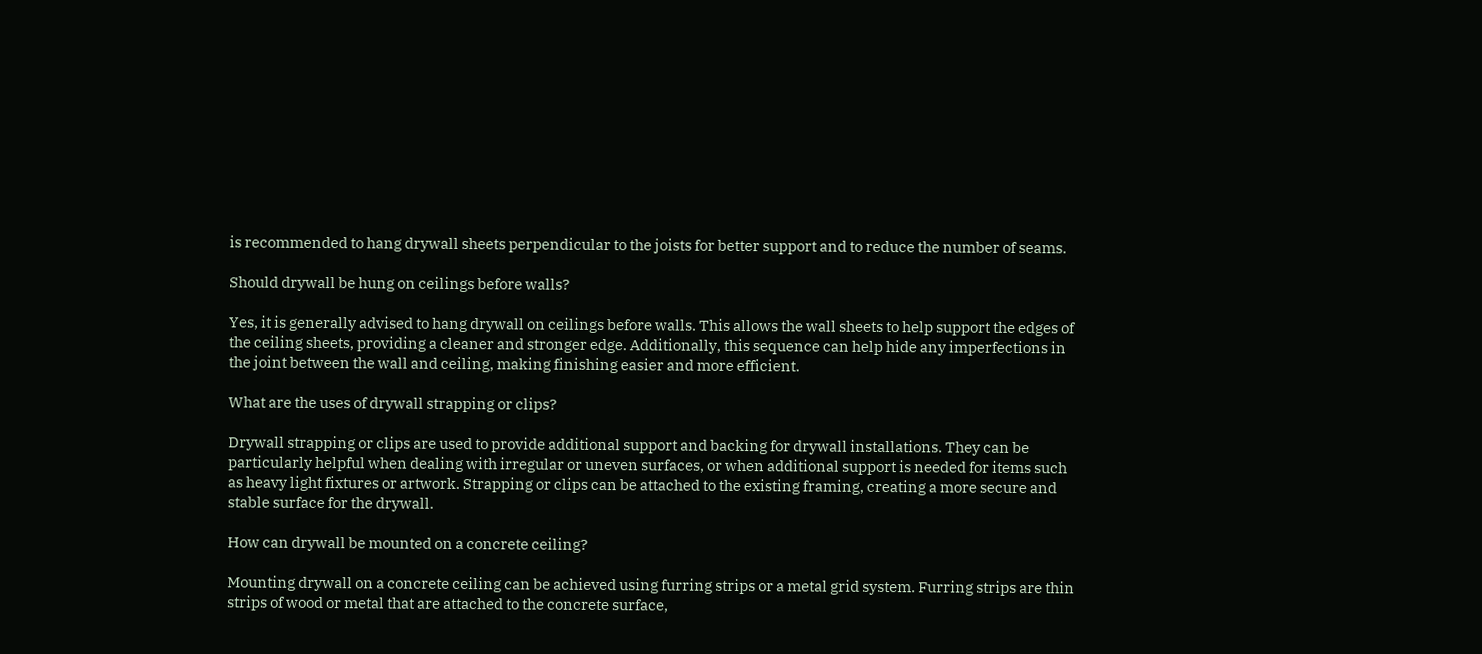is recommended to hang drywall sheets perpendicular to the joists for better support and to reduce the number of seams.

Should drywall be hung on ceilings before walls?

Yes, it is generally advised to hang drywall on ceilings before walls. This allows the wall sheets to help support the edges of the ceiling sheets, providing a cleaner and stronger edge. Additionally, this sequence can help hide any imperfections in the joint between the wall and ceiling, making finishing easier and more efficient.

What are the uses of drywall strapping or clips?

Drywall strapping or clips are used to provide additional support and backing for drywall installations. They can be particularly helpful when dealing with irregular or uneven surfaces, or when additional support is needed for items such as heavy light fixtures or artwork. Strapping or clips can be attached to the existing framing, creating a more secure and stable surface for the drywall.

How can drywall be mounted on a concrete ceiling?

Mounting drywall on a concrete ceiling can be achieved using furring strips or a metal grid system. Furring strips are thin strips of wood or metal that are attached to the concrete surface,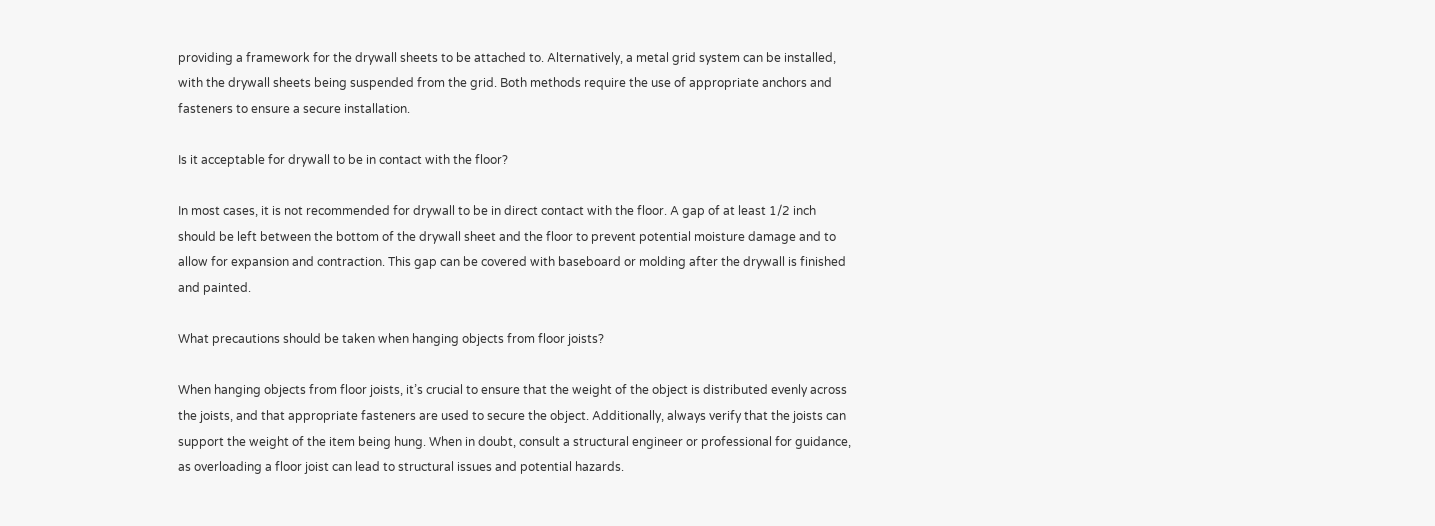providing a framework for the drywall sheets to be attached to. Alternatively, a metal grid system can be installed, with the drywall sheets being suspended from the grid. Both methods require the use of appropriate anchors and fasteners to ensure a secure installation.

Is it acceptable for drywall to be in contact with the floor?

In most cases, it is not recommended for drywall to be in direct contact with the floor. A gap of at least 1/2 inch should be left between the bottom of the drywall sheet and the floor to prevent potential moisture damage and to allow for expansion and contraction. This gap can be covered with baseboard or molding after the drywall is finished and painted.

What precautions should be taken when hanging objects from floor joists?

When hanging objects from floor joists, it’s crucial to ensure that the weight of the object is distributed evenly across the joists, and that appropriate fasteners are used to secure the object. Additionally, always verify that the joists can support the weight of the item being hung. When in doubt, consult a structural engineer or professional for guidance, as overloading a floor joist can lead to structural issues and potential hazards.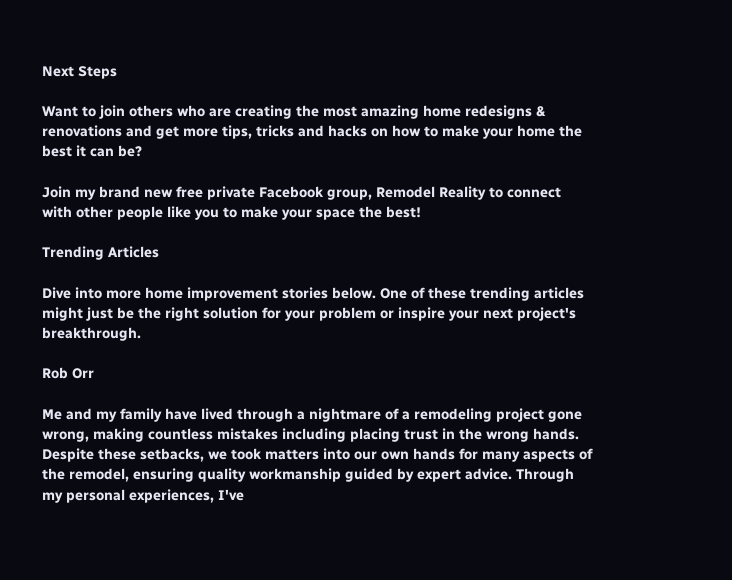Next Steps

Want to join others who are creating the most amazing home redesigns & renovations and get more tips, tricks and hacks on how to make your home the best it can be?

Join my brand new free private Facebook group, Remodel Reality to connect with other people like you to make your space the best!

Trending Articles

Dive into more home improvement stories below. One of these trending articles might just be the right solution for your problem or inspire your next project's breakthrough.

Rob Orr

Me and my family have lived through a nightmare of a remodeling project gone wrong, making countless mistakes including placing trust in the wrong hands. Despite these setbacks, we took matters into our own hands for many aspects of the remodel, ensuring quality workmanship guided by expert advice. Through my personal experiences, I've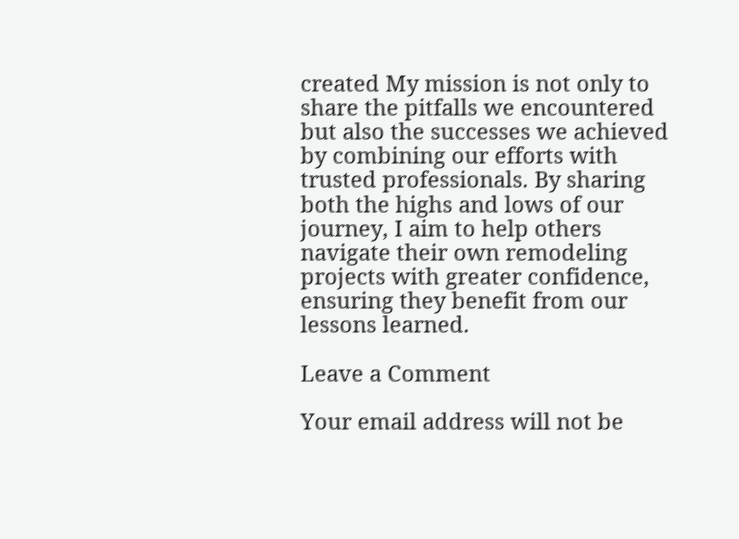created My mission is not only to share the pitfalls we encountered but also the successes we achieved by combining our efforts with trusted professionals. By sharing both the highs and lows of our journey, I aim to help others navigate their own remodeling projects with greater confidence, ensuring they benefit from our lessons learned.

Leave a Comment

Your email address will not be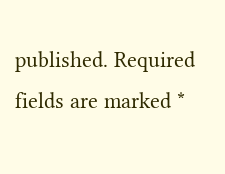published. Required fields are marked *